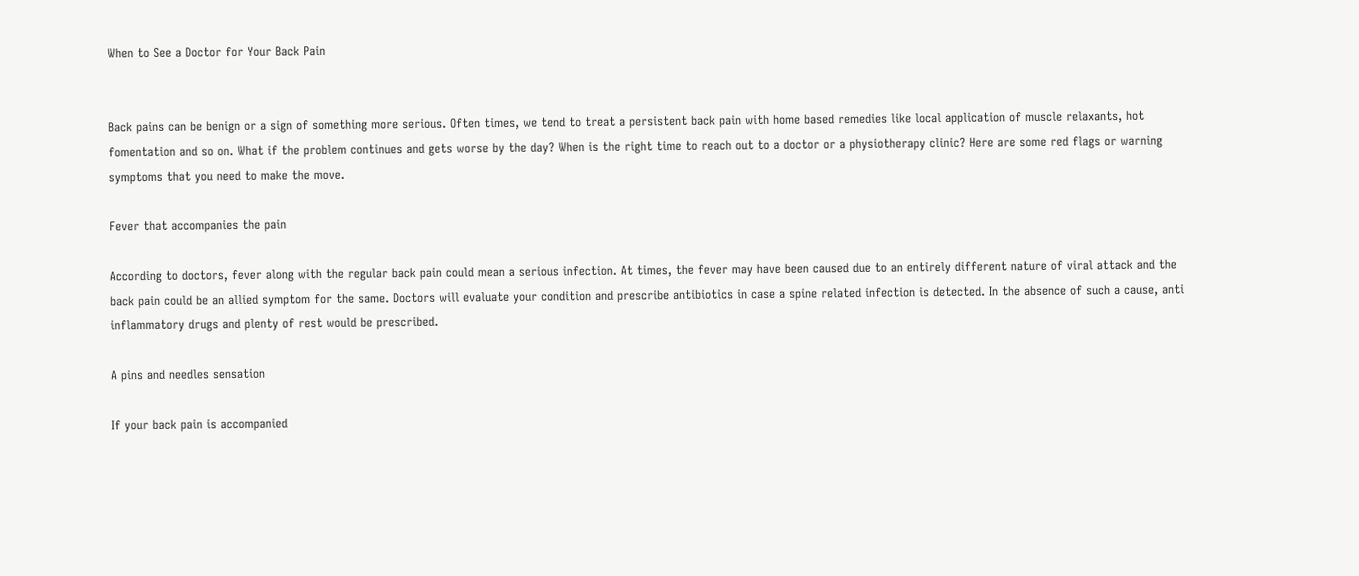When to See a Doctor for Your Back Pain


Back pains can be benign or a sign of something more serious. Often times, we tend to treat a persistent back pain with home based remedies like local application of muscle relaxants, hot fomentation and so on. What if the problem continues and gets worse by the day? When is the right time to reach out to a doctor or a physiotherapy clinic? Here are some red flags or warning symptoms that you need to make the move.

Fever that accompanies the pain

According to doctors, fever along with the regular back pain could mean a serious infection. At times, the fever may have been caused due to an entirely different nature of viral attack and the back pain could be an allied symptom for the same. Doctors will evaluate your condition and prescribe antibiotics in case a spine related infection is detected. In the absence of such a cause, anti inflammatory drugs and plenty of rest would be prescribed.

A pins and needles sensation

If your back pain is accompanied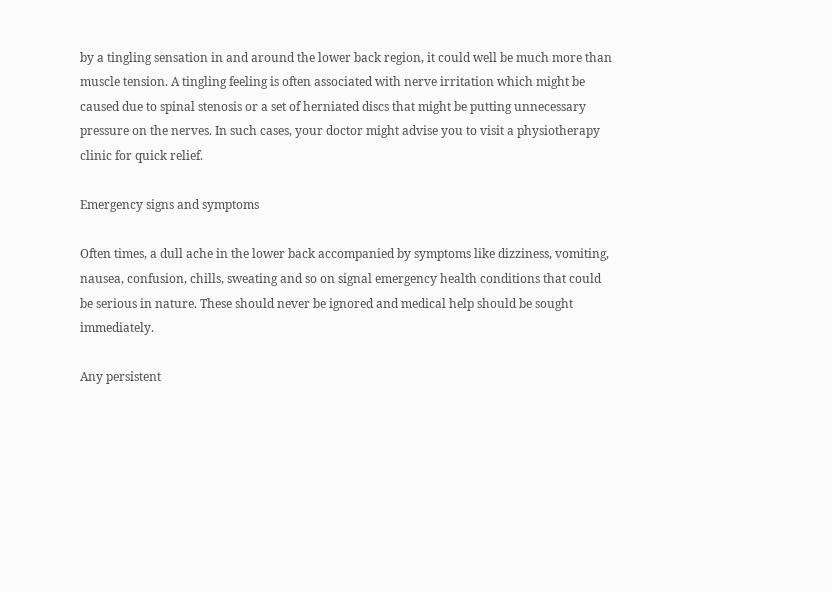by a tingling sensation in and around the lower back region, it could well be much more than muscle tension. A tingling feeling is often associated with nerve irritation which might be caused due to spinal stenosis or a set of herniated discs that might be putting unnecessary pressure on the nerves. In such cases, your doctor might advise you to visit a physiotherapy clinic for quick relief.

Emergency signs and symptoms

Often times, a dull ache in the lower back accompanied by symptoms like dizziness, vomiting, nausea, confusion, chills, sweating and so on signal emergency health conditions that could be serious in nature. These should never be ignored and medical help should be sought immediately.

Any persistent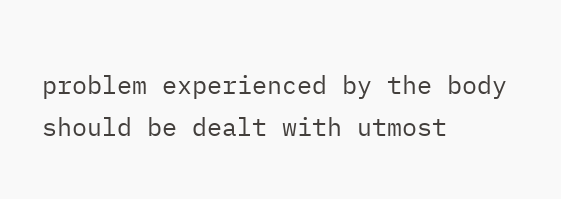problem experienced by the body should be dealt with utmost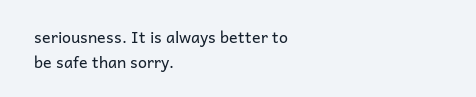seriousness. It is always better to be safe than sorry.